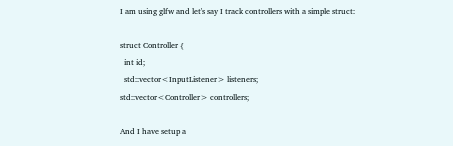I am using glfw and let's say I track controllers with a simple struct:

struct Controller {
  int id;
  std::vector<InputListener> listeners;
std::vector<Controller> controllers;

And I have setup a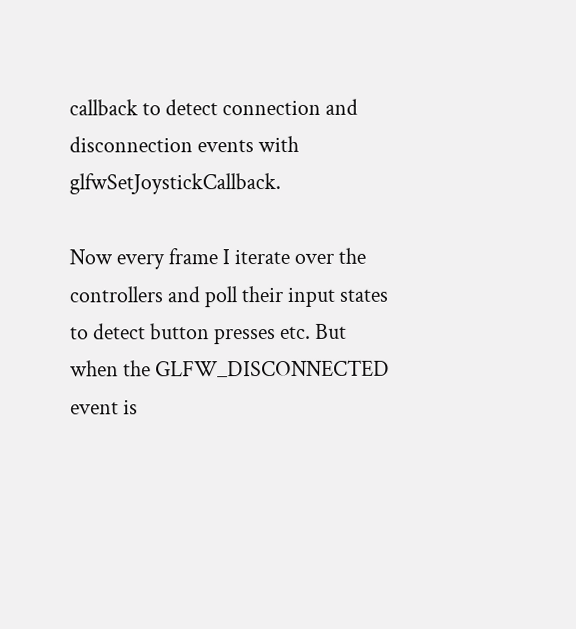callback to detect connection and disconnection events with glfwSetJoystickCallback.

Now every frame I iterate over the controllers and poll their input states to detect button presses etc. But when the GLFW_DISCONNECTED event is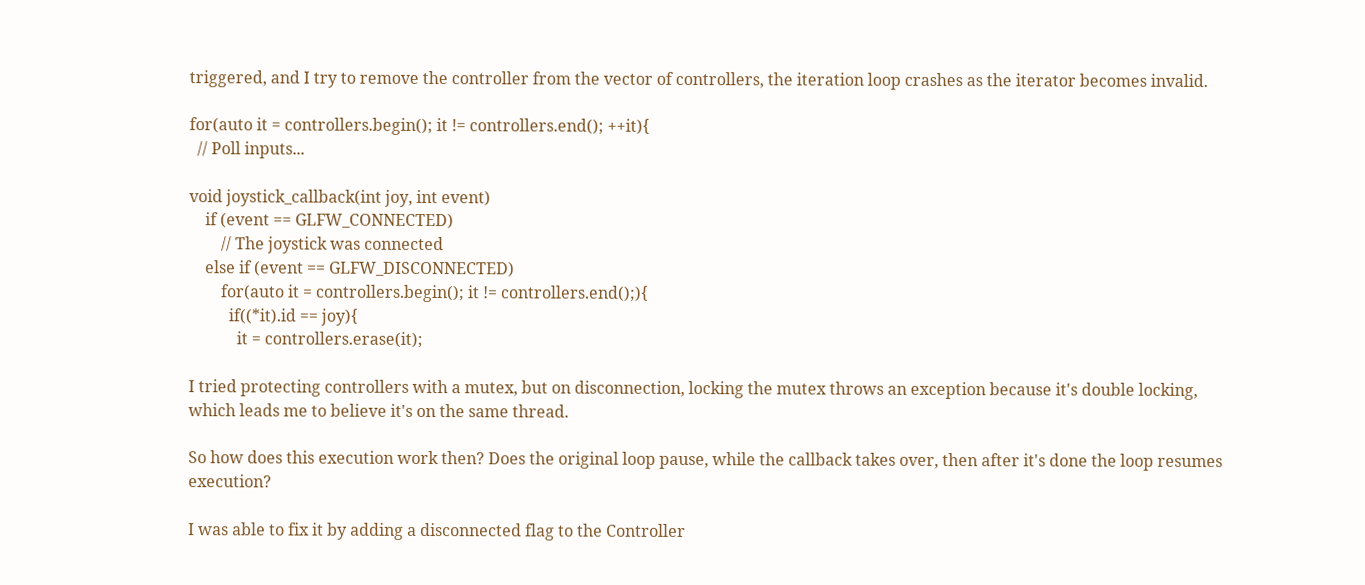triggered, and I try to remove the controller from the vector of controllers, the iteration loop crashes as the iterator becomes invalid.

for(auto it = controllers.begin(); it != controllers.end(); ++it){
  // Poll inputs...

void joystick_callback(int joy, int event)
    if (event == GLFW_CONNECTED)
        // The joystick was connected
    else if (event == GLFW_DISCONNECTED)
        for(auto it = controllers.begin(); it != controllers.end();){
          if((*it).id == joy){
            it = controllers.erase(it);

I tried protecting controllers with a mutex, but on disconnection, locking the mutex throws an exception because it's double locking, which leads me to believe it's on the same thread.

So how does this execution work then? Does the original loop pause, while the callback takes over, then after it's done the loop resumes execution?

I was able to fix it by adding a disconnected flag to the Controller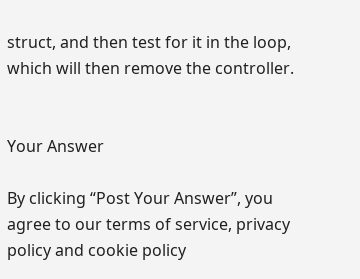struct, and then test for it in the loop, which will then remove the controller.


Your Answer

By clicking “Post Your Answer”, you agree to our terms of service, privacy policy and cookie policy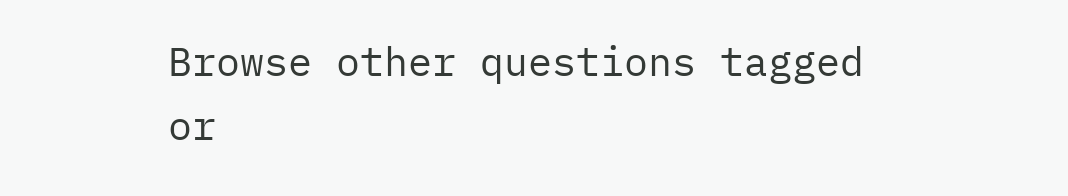Browse other questions tagged or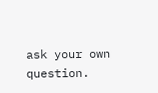ask your own question.